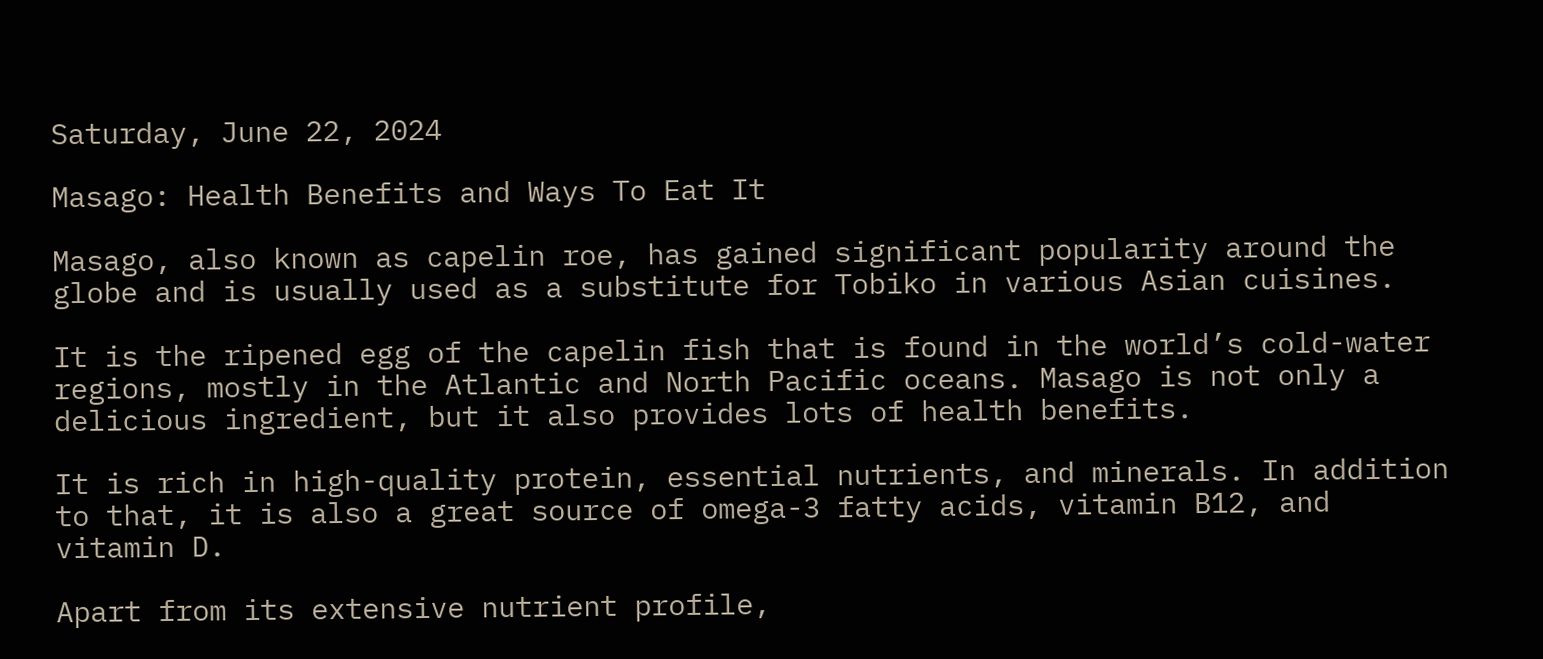Saturday, June 22, 2024

Masago: Health Benefits and Ways To Eat It

Masago, also known as capelin roe, has gained significant popularity around the globe and is usually used as a substitute for Tobiko in various Asian cuisines.

It is the ripened egg of the capelin fish that is found in the world’s cold-water regions, mostly in the Atlantic and North Pacific oceans. Masago is not only a delicious ingredient, but it also provides lots of health benefits.

It is rich in high-quality protein, essential nutrients, and minerals. In addition to that, it is also a great source of omega-3 fatty acids, vitamin B12, and vitamin D.

Apart from its extensive nutrient profile,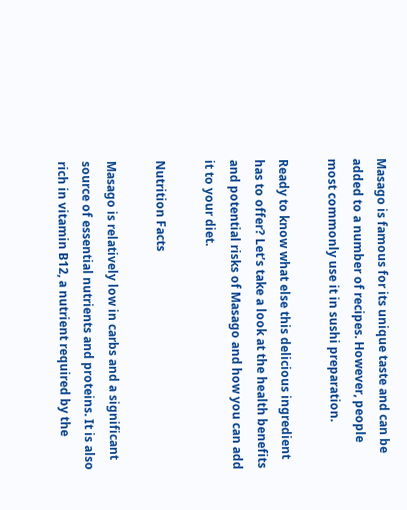Masago is famous for its unique taste and can be added to a number of recipes. However, people most commonly use it in sushi preparation.

Ready to know what else this delicious ingredient has to offer? Let’s take a look at the health benefits and potential risks of Masago and how you can add it to your diet.

Nutrition Facts

Masago is relatively low in carbs and a significant source of essential nutrients and proteins. It is also rich in vitamin B12, a nutrient required by the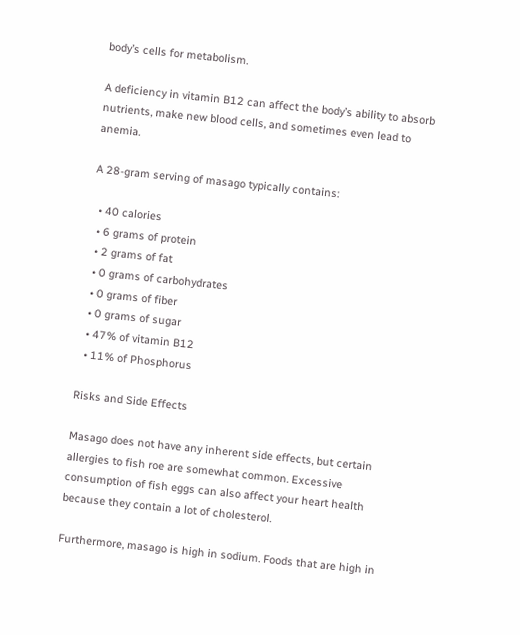body’s cells for metabolism.

A deficiency in vitamin B12 can affect the body’s ability to absorb nutrients, make new blood cells, and sometimes even lead to anemia.

A 28-gram serving of masago typically contains:

  • 40 calories
  • 6 grams of protein
  • 2 grams of fat
  • 0 grams of carbohydrates
  • 0 grams of fiber
  • 0 grams of sugar
  • 47% of vitamin B12
  • 11% of Phosphorus

Risks and Side Effects

Masago does not have any inherent side effects, but certain allergies to fish roe are somewhat common. Excessive consumption of fish eggs can also affect your heart health because they contain a lot of cholesterol.

Furthermore, masago is high in sodium. Foods that are high in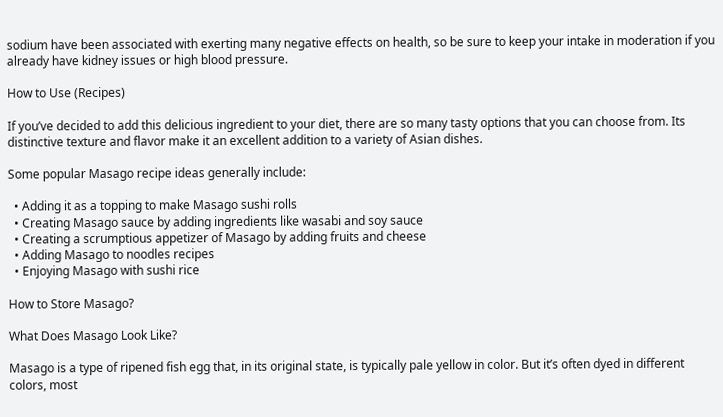sodium have been associated with exerting many negative effects on health, so be sure to keep your intake in moderation if you already have kidney issues or high blood pressure.

How to Use (Recipes)

If you’ve decided to add this delicious ingredient to your diet, there are so many tasty options that you can choose from. Its distinctive texture and flavor make it an excellent addition to a variety of Asian dishes.

Some popular Masago recipe ideas generally include:

  • Adding it as a topping to make Masago sushi rolls
  • Creating Masago sauce by adding ingredients like wasabi and soy sauce
  • Creating a scrumptious appetizer of Masago by adding fruits and cheese
  • Adding Masago to noodles recipes
  • Enjoying Masago with sushi rice

How to Store Masago?

What Does Masago Look Like?

Masago is a type of ripened fish egg that, in its original state, is typically pale yellow in color. But it’s often dyed in different colors, most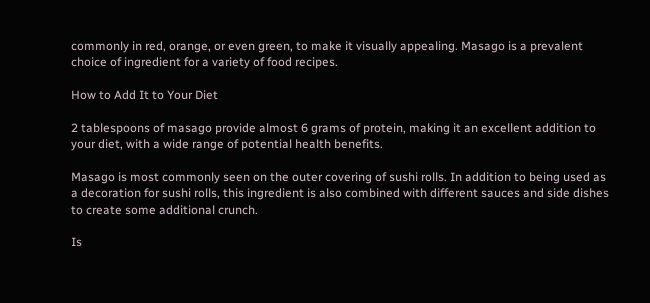commonly in red, orange, or even green, to make it visually appealing. Masago is a prevalent choice of ingredient for a variety of food recipes.

How to Add It to Your Diet

2 tablespoons of masago provide almost 6 grams of protein, making it an excellent addition to your diet, with a wide range of potential health benefits.

Masago is most commonly seen on the outer covering of sushi rolls. In addition to being used as a decoration for sushi rolls, this ingredient is also combined with different sauces and side dishes to create some additional crunch.

Is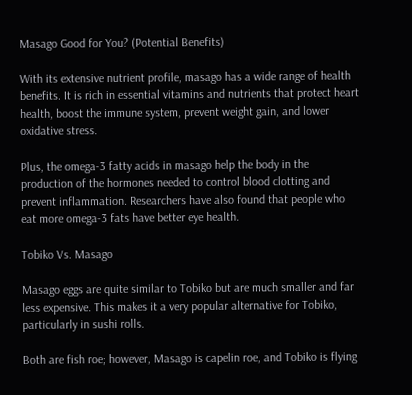Masago Good for You? (Potential Benefits)

With its extensive nutrient profile, masago has a wide range of health benefits. It is rich in essential vitamins and nutrients that protect heart health, boost the immune system, prevent weight gain, and lower oxidative stress.

Plus, the omega-3 fatty acids in masago help the body in the production of the hormones needed to control blood clotting and prevent inflammation. Researchers have also found that people who eat more omega-3 fats have better eye health.

Tobiko Vs. Masago

Masago eggs are quite similar to Tobiko but are much smaller and far less expensive. This makes it a very popular alternative for Tobiko, particularly in sushi rolls.

Both are fish roe; however, Masago is capelin roe, and Tobiko is flying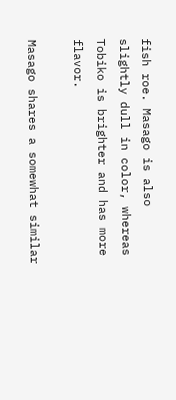fish roe. Masago is also slightly dull in color, whereas Tobiko is brighter and has more flavor.

Masago shares a somewhat similar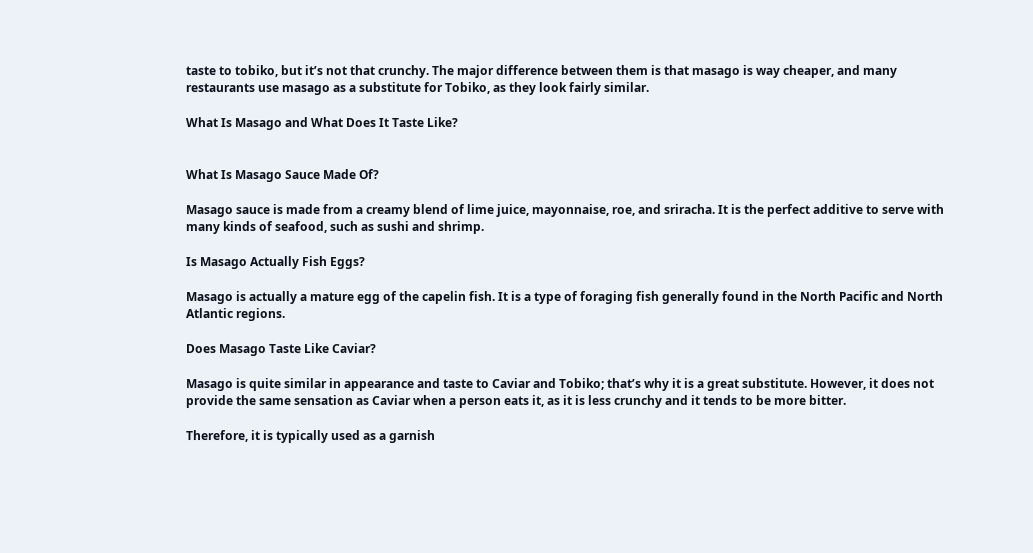taste to tobiko, but it’s not that crunchy. The major difference between them is that masago is way cheaper, and many restaurants use masago as a substitute for Tobiko, as they look fairly similar.

What Is Masago and What Does It Taste Like?


What Is Masago Sauce Made Of?

Masago sauce is made from a creamy blend of lime juice, mayonnaise, roe, and sriracha. It is the perfect additive to serve with many kinds of seafood, such as sushi and shrimp.

Is Masago Actually Fish Eggs?

Masago is actually a mature egg of the capelin fish. It is a type of foraging fish generally found in the North Pacific and North Atlantic regions.

Does Masago Taste Like Caviar?

Masago is quite similar in appearance and taste to Caviar and Tobiko; that’s why it is a great substitute. However, it does not provide the same sensation as Caviar when a person eats it, as it is less crunchy and it tends to be more bitter.

Therefore, it is typically used as a garnish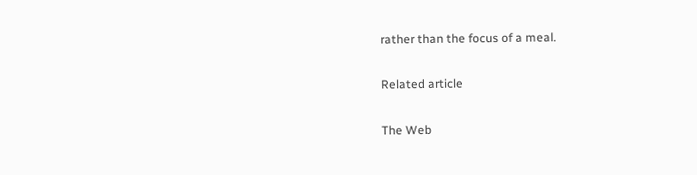rather than the focus of a meal.

Related article

The Web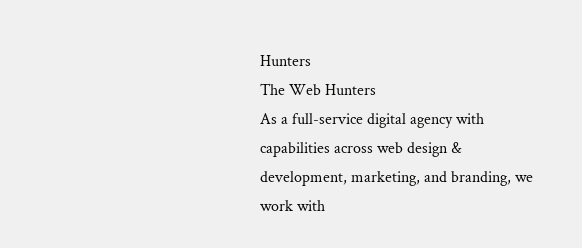Hunters
The Web Hunters
As a full-service digital agency with capabilities across web design & development, marketing, and branding, we work with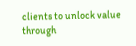clients to unlock value through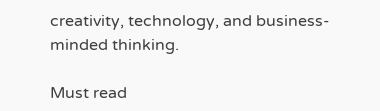creativity, technology, and business-minded thinking.

Must read